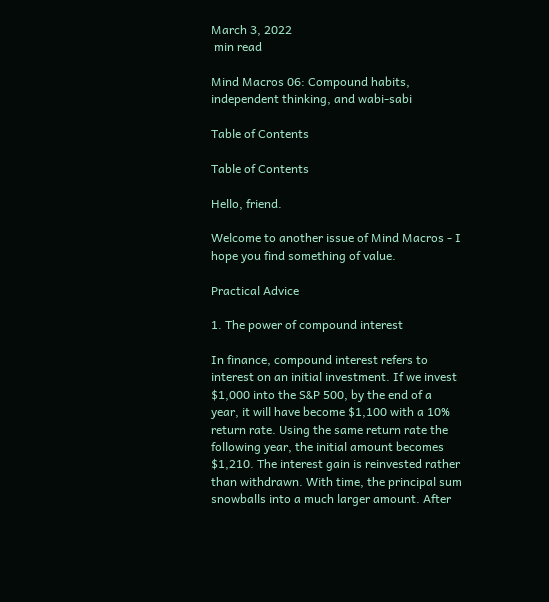March 3, 2022
 min read

Mind Macros 06: Compound habits, independent thinking, and wabi-sabi

Table of Contents

Table of Contents

Hello, friend.

Welcome to another issue of Mind Macros - I hope you find something of value.

Practical Advice

1. The power of compound interest

In finance, compound interest refers to interest on an initial investment. If we invest $1,000 into the S&P 500, by the end of a year, it will have become $1,100 with a 10% return rate. Using the same return rate the following year, the initial amount becomes $1,210. The interest gain is reinvested rather than withdrawn. With time, the principal sum snowballs into a much larger amount. After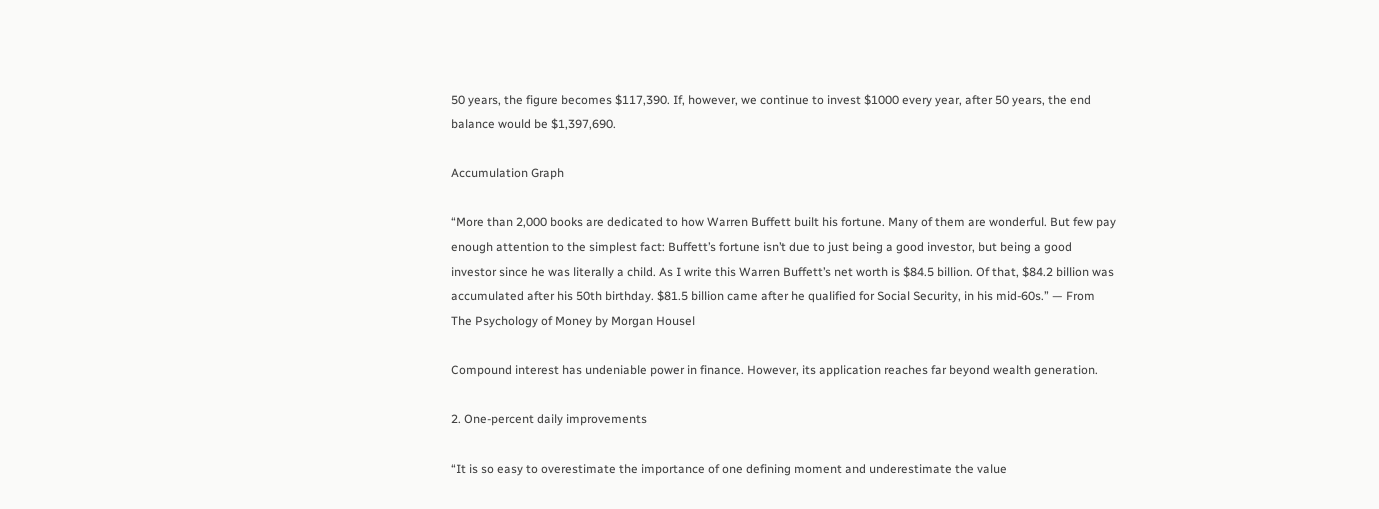50 years, the figure becomes $117,390. If, however, we continue to invest $1000 every year, after 50 years, the end balance would be $1,397,690.

Accumulation Graph

“More than 2,000 books are dedicated to how Warren Buffett built his fortune. Many of them are wonderful. But few pay enough attention to the simplest fact: Buffett’s fortune isn’t due to just being a good investor, but being a good investor since he was literally a child. As I write this Warren Buffett’s net worth is $84.5 billion. Of that, $84.2 billion was accumulated after his 50th birthday. $81.5 billion came after he qualified for Social Security, in his mid-60s.” — From The Psychology of Money by Morgan Housel

Compound interest has undeniable power in finance. However, its application reaches far beyond wealth generation.

2. One-percent daily improvements

“It is so easy to overestimate the importance of one defining moment and underestimate the value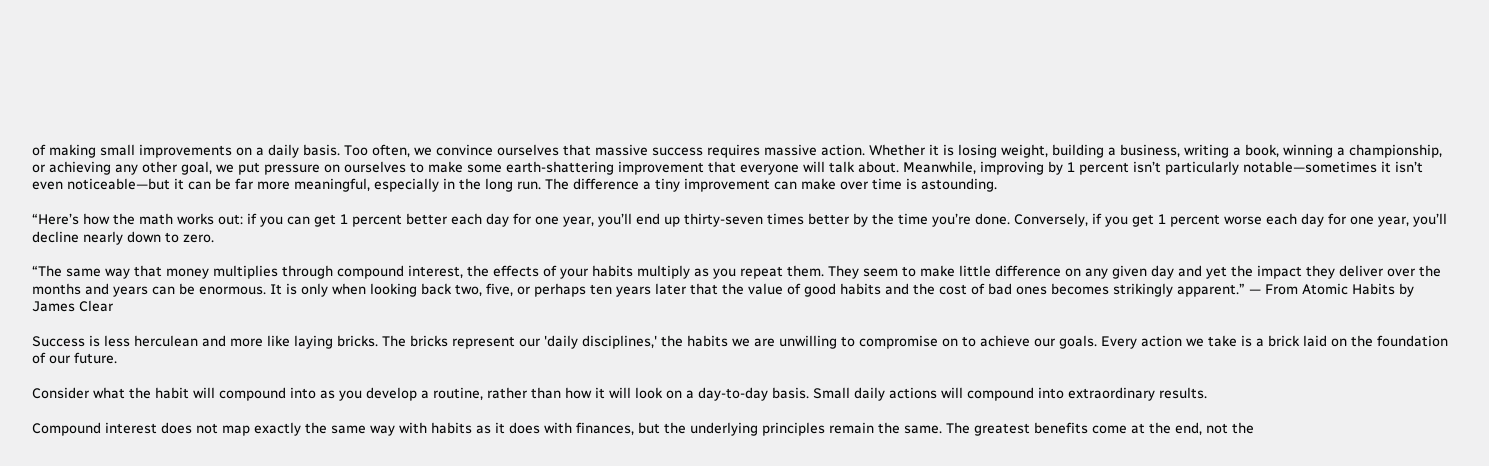of making small improvements on a daily basis. Too often, we convince ourselves that massive success requires massive action. Whether it is losing weight, building a business, writing a book, winning a championship, or achieving any other goal, we put pressure on ourselves to make some earth-shattering improvement that everyone will talk about. Meanwhile, improving by 1 percent isn’t particularly notable—sometimes it isn’t even noticeable—but it can be far more meaningful, especially in the long run. The difference a tiny improvement can make over time is astounding.

“Here’s how the math works out: if you can get 1 percent better each day for one year, you’ll end up thirty-seven times better by the time you’re done. Conversely, if you get 1 percent worse each day for one year, you’ll decline nearly down to zero.

“The same way that money multiplies through compound interest, the effects of your habits multiply as you repeat them. They seem to make little difference on any given day and yet the impact they deliver over the months and years can be enormous. It is only when looking back two, five, or perhaps ten years later that the value of good habits and the cost of bad ones becomes strikingly apparent.” — From Atomic Habits by James Clear

Success is less herculean and more like laying bricks. The bricks represent our 'daily disciplines,' the habits we are unwilling to compromise on to achieve our goals. Every action we take is a brick laid on the foundation of our future.

Consider what the habit will compound into as you develop a routine, rather than how it will look on a day-to-day basis. Small daily actions will compound into extraordinary results.

Compound interest does not map exactly the same way with habits as it does with finances, but the underlying principles remain the same. The greatest benefits come at the end, not the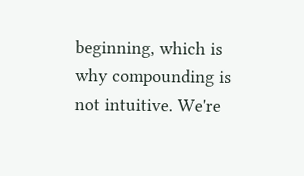beginning, which is why compounding is not intuitive. We're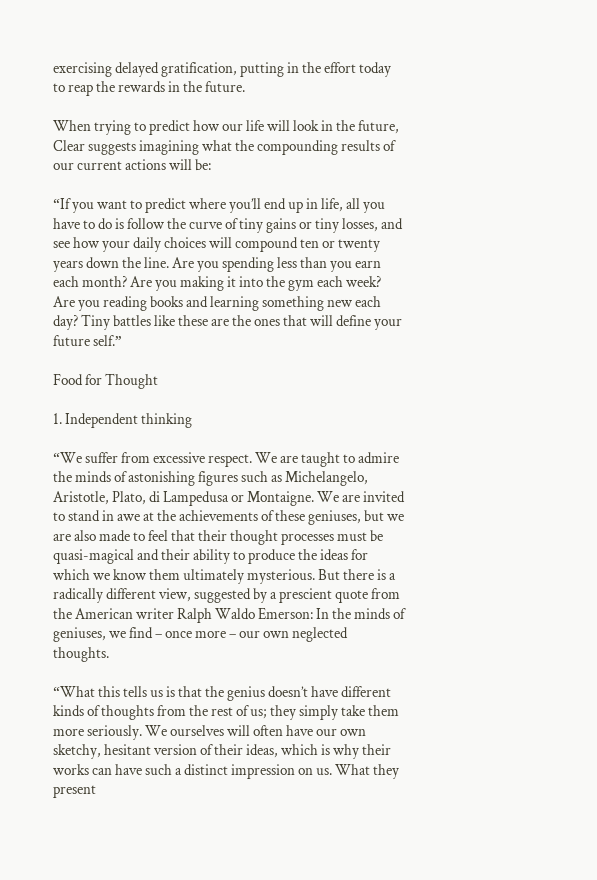exercising delayed gratification, putting in the effort today to reap the rewards in the future.

When trying to predict how our life will look in the future, Clear suggests imagining what the compounding results of our current actions will be:

“If you want to predict where you’ll end up in life, all you have to do is follow the curve of tiny gains or tiny losses, and see how your daily choices will compound ten or twenty years down the line. Are you spending less than you earn each month? Are you making it into the gym each week? Are you reading books and learning something new each day? Tiny battles like these are the ones that will define your future self.”

Food for Thought

1. Independent thinking

“We suffer from excessive respect. We are taught to admire the minds of astonishing figures such as Michelangelo, Aristotle, Plato, di Lampedusa or Montaigne. We are invited to stand in awe at the achievements of these geniuses, but we are also made to feel that their thought processes must be quasi-magical and their ability to produce the ideas for which we know them ultimately mysterious. But there is a radically different view, suggested by a prescient quote from the American writer Ralph Waldo Emerson: In the minds of geniuses, we find – once more – our own neglected thoughts.

“What this tells us is that the genius doesn’t have different kinds of thoughts from the rest of us; they simply take them more seriously. We ourselves will often have our own sketchy, hesitant version of their ideas, which is why their works can have such a distinct impression on us. What they present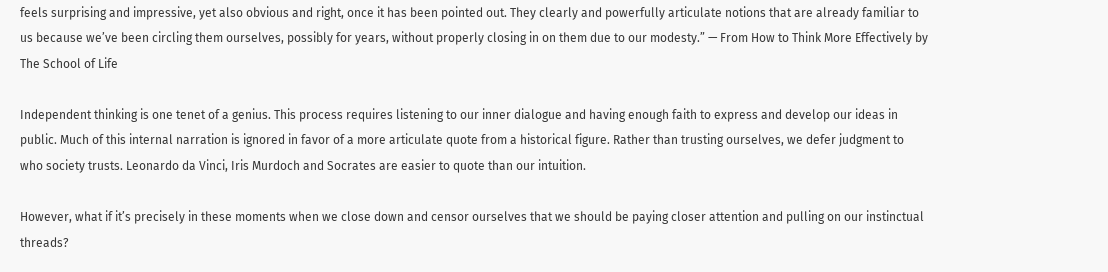feels surprising and impressive, yet also obvious and right, once it has been pointed out. They clearly and powerfully articulate notions that are already familiar to us because we’ve been circling them ourselves, possibly for years, without properly closing in on them due to our modesty.” — From How to Think More Effectively by The School of Life

Independent thinking is one tenet of a genius. This process requires listening to our inner dialogue and having enough faith to express and develop our ideas in public. Much of this internal narration is ignored in favor of a more articulate quote from a historical figure. Rather than trusting ourselves, we defer judgment to who society trusts. Leonardo da Vinci, Iris Murdoch and Socrates are easier to quote than our intuition.

However, what if it’s precisely in these moments when we close down and censor ourselves that we should be paying closer attention and pulling on our instinctual threads?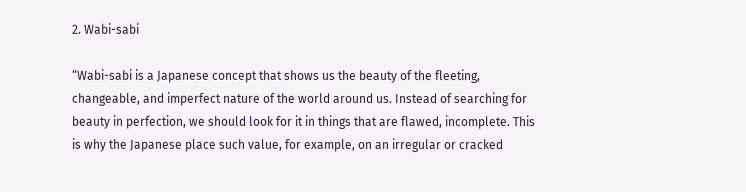2. Wabi-sabi

“Wabi-sabi is a Japanese concept that shows us the beauty of the fleeting, changeable, and imperfect nature of the world around us. Instead of searching for beauty in perfection, we should look for it in things that are flawed, incomplete. This is why the Japanese place such value, for example, on an irregular or cracked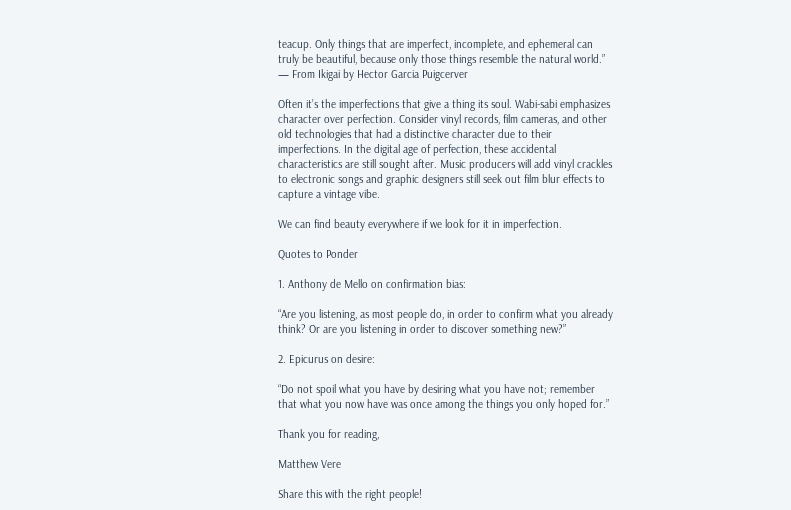teacup. Only things that are imperfect, incomplete, and ephemeral can truly be beautiful, because only those things resemble the natural world.” — From Ikigai by Hector Garcia Puigcerver

Often it’s the imperfections that give a thing its soul. Wabi-sabi emphasizes character over perfection. Consider vinyl records, film cameras, and other old technologies that had a distinctive character due to their imperfections. In the digital age of perfection, these accidental characteristics are still sought after. Music producers will add vinyl crackles to electronic songs and graphic designers still seek out film blur effects to capture a vintage vibe.

We can find beauty everywhere if we look for it in imperfection.

Quotes to Ponder

1. Anthony de Mello on confirmation bias:

“Are you listening, as most people do, in order to confirm what you already think? Or are you listening in order to discover something new?”

2. Epicurus on desire:

“Do not spoil what you have by desiring what you have not; remember that what you now have was once among the things you only hoped for.”

Thank you for reading,

Matthew Vere

Share this with the right people!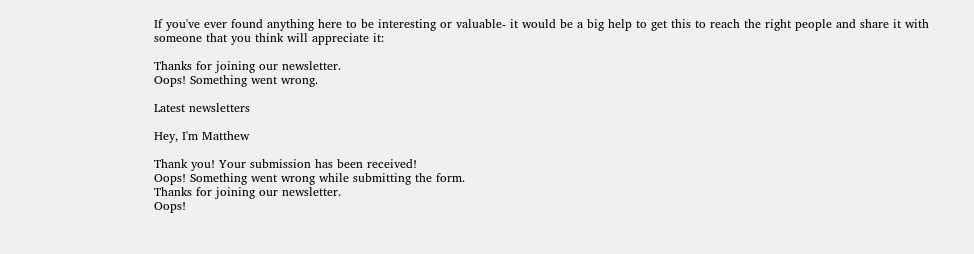If you've ever found anything here to be interesting or valuable- it would be a big help to get this to reach the right people and share it with someone that you think will appreciate it:

Thanks for joining our newsletter.
Oops! Something went wrong.

Latest newsletters

Hey, I'm Matthew

Thank you! Your submission has been received!
Oops! Something went wrong while submitting the form.
Thanks for joining our newsletter.
Oops!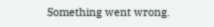Something went wrong.